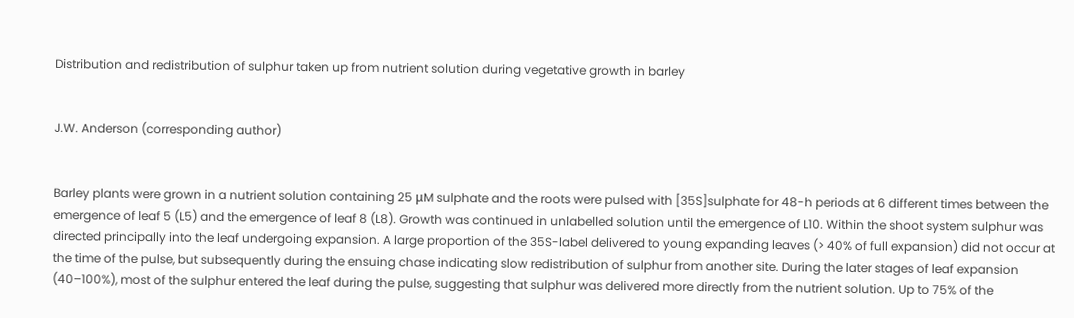Distribution and redistribution of sulphur taken up from nutrient solution during vegetative growth in barley


J.W. Anderson (corresponding author)


Barley plants were grown in a nutrient solution containing 25 μM sulphate and the roots were pulsed with [35S]sulphate for 48-h periods at 6 different times between the emergence of leaf 5 (L5) and the emergence of leaf 8 (L8). Growth was continued in unlabelled solution until the emergence of L10. Within the shoot system sulphur was directed principally into the leaf undergoing expansion. A large proportion of the 35S-label delivered to young expanding leaves (> 40% of full expansion) did not occur at the time of the pulse, but subsequently during the ensuing chase indicating slow redistribution of sulphur from another site. During the later stages of leaf expansion (40–100%), most of the sulphur entered the leaf during the pulse, suggesting that sulphur was delivered more directly from the nutrient solution. Up to 75% of the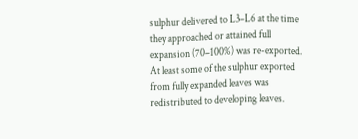sulphur delivered to L3–L6 at the time they approached or attained full expansion (70–100%) was re-exported. At least some of the sulphur exported from fully expanded leaves was redistributed to developing leaves.